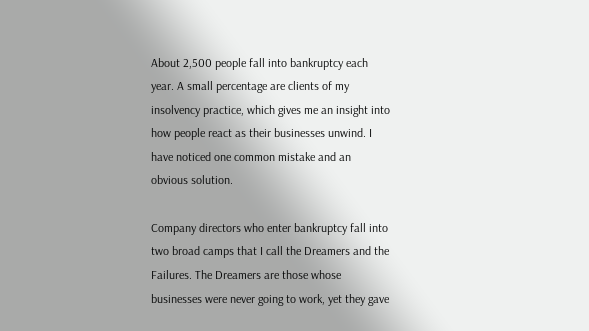About 2,500 people fall into bankruptcy each year. A small percentage are clients of my insolvency practice, which gives me an insight into how people react as their businesses unwind. I have noticed one common mistake and an obvious solution.

Company directors who enter bankruptcy fall into two broad camps that I call the Dreamers and the Failures. The Dreamers are those whose businesses were never going to work, yet they gave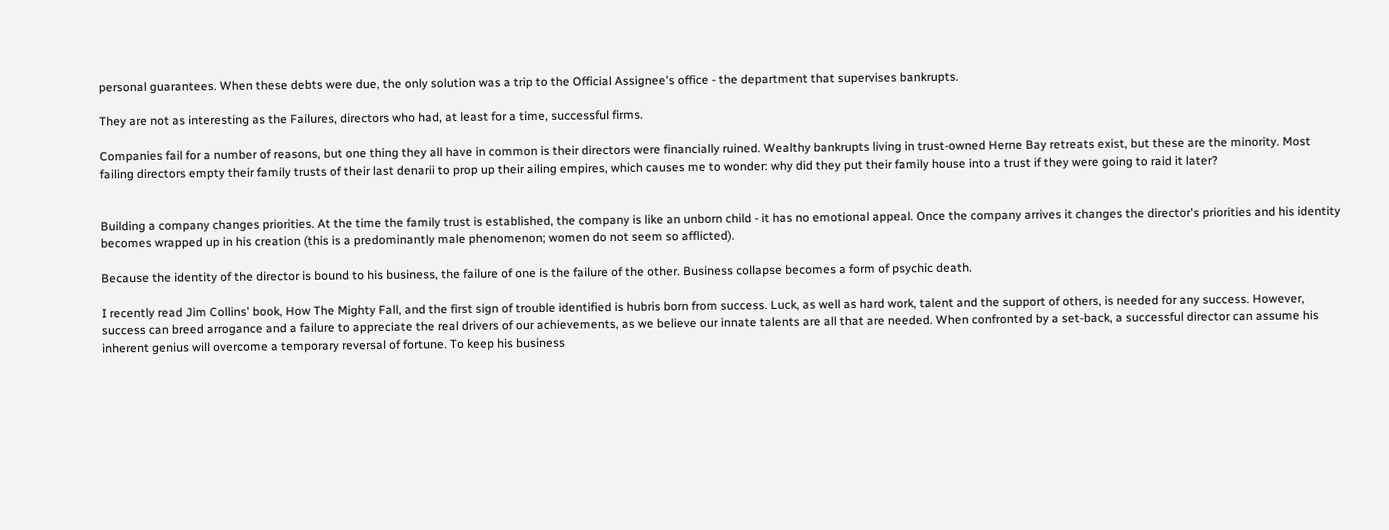personal guarantees. When these debts were due, the only solution was a trip to the Official Assignee's office - the department that supervises bankrupts.

They are not as interesting as the Failures, directors who had, at least for a time, successful firms.

Companies fail for a number of reasons, but one thing they all have in common is their directors were financially ruined. Wealthy bankrupts living in trust-owned Herne Bay retreats exist, but these are the minority. Most failing directors empty their family trusts of their last denarii to prop up their ailing empires, which causes me to wonder: why did they put their family house into a trust if they were going to raid it later?


Building a company changes priorities. At the time the family trust is established, the company is like an unborn child - it has no emotional appeal. Once the company arrives it changes the director's priorities and his identity becomes wrapped up in his creation (this is a predominantly male phenomenon; women do not seem so afflicted).

Because the identity of the director is bound to his business, the failure of one is the failure of the other. Business collapse becomes a form of psychic death.

I recently read Jim Collins' book, How The Mighty Fall, and the first sign of trouble identified is hubris born from success. Luck, as well as hard work, talent and the support of others, is needed for any success. However, success can breed arrogance and a failure to appreciate the real drivers of our achievements, as we believe our innate talents are all that are needed. When confronted by a set-back, a successful director can assume his inherent genius will overcome a temporary reversal of fortune. To keep his business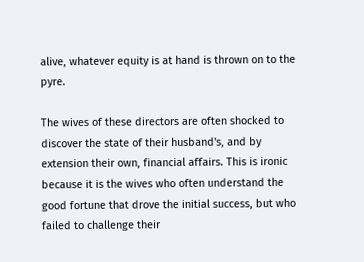alive, whatever equity is at hand is thrown on to the pyre.

The wives of these directors are often shocked to discover the state of their husband's, and by extension their own, financial affairs. This is ironic because it is the wives who often understand the good fortune that drove the initial success, but who failed to challenge their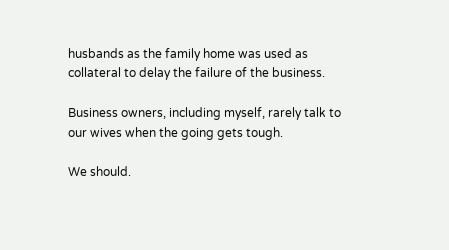husbands as the family home was used as collateral to delay the failure of the business.

Business owners, including myself, rarely talk to our wives when the going gets tough.

We should.